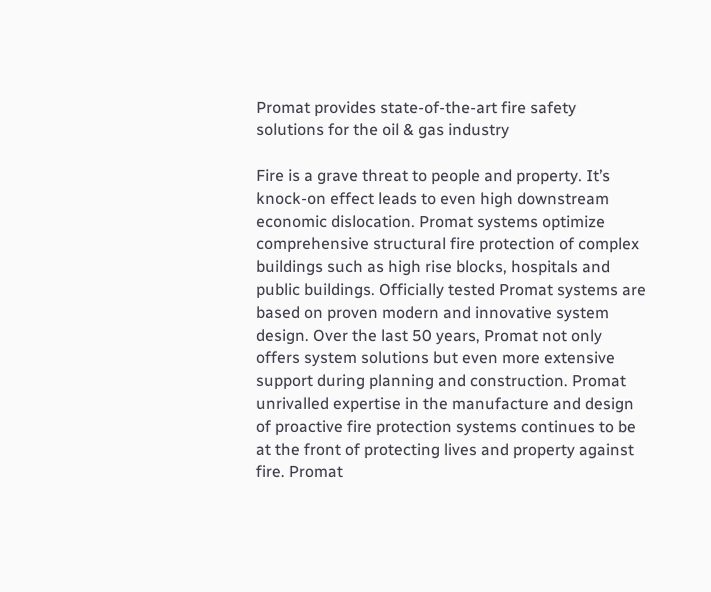Promat provides state-of-the-art fire safety solutions for the oil & gas industry

Fire is a grave threat to people and property. It’s knock-on effect leads to even high downstream economic dislocation. Promat systems optimize comprehensive structural fire protection of complex buildings such as high rise blocks, hospitals and public buildings. Officially tested Promat systems are based on proven modern and innovative system design. Over the last 50 years, Promat not only offers system solutions but even more extensive support during planning and construction. Promat unrivalled expertise in the manufacture and design of proactive fire protection systems continues to be at the front of protecting lives and property against fire. Promat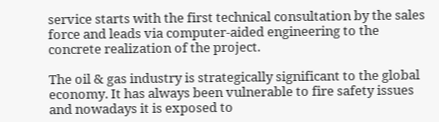service starts with the first technical consultation by the sales force and leads via computer-aided engineering to the concrete realization of the project.

The oil & gas industry is strategically significant to the global economy. It has always been vulnerable to fire safety issues and nowadays it is exposed to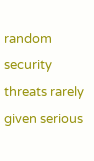random security threats rarely given serious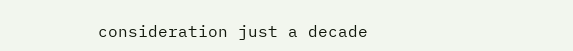consideration just a decade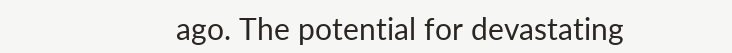ago. The potential for devastating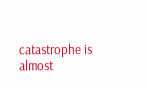catastrophe is almost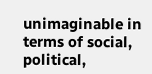unimaginable in terms of social, political,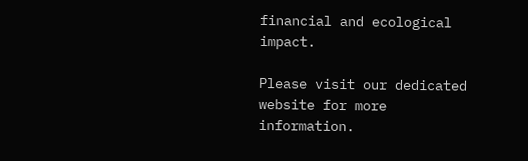financial and ecological impact.

Please visit our dedicated website for more information.